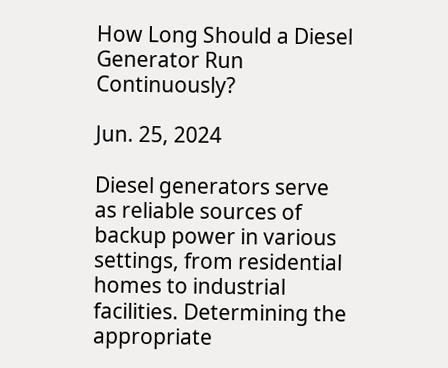How Long Should a Diesel Generator Run Continuously?

Jun. 25, 2024

Diesel generators serve as reliable sources of backup power in various settings, from residential homes to industrial facilities. Determining the appropriate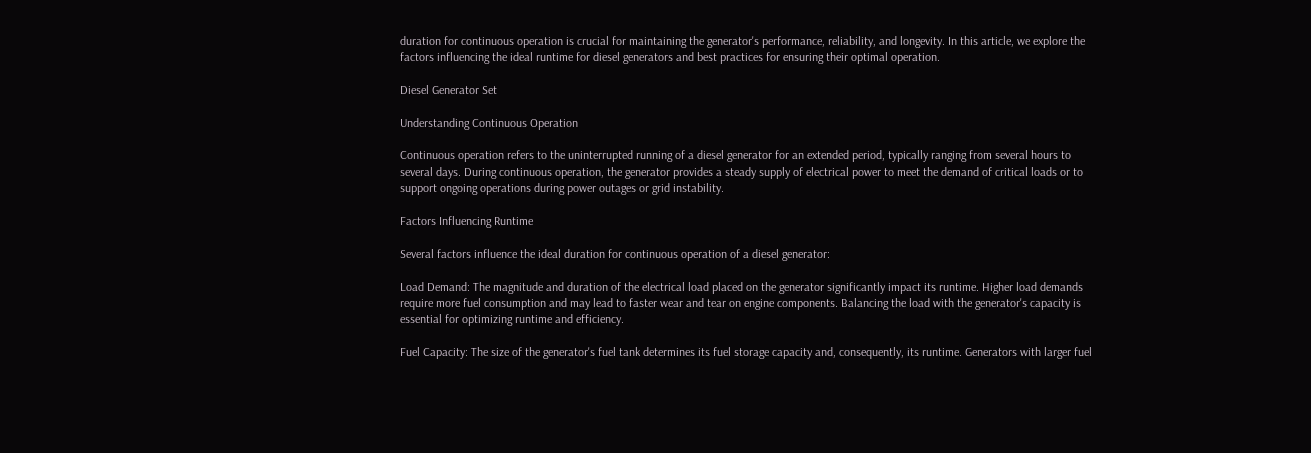duration for continuous operation is crucial for maintaining the generator's performance, reliability, and longevity. In this article, we explore the factors influencing the ideal runtime for diesel generators and best practices for ensuring their optimal operation.

Diesel Generator Set

Understanding Continuous Operation

Continuous operation refers to the uninterrupted running of a diesel generator for an extended period, typically ranging from several hours to several days. During continuous operation, the generator provides a steady supply of electrical power to meet the demand of critical loads or to support ongoing operations during power outages or grid instability.

Factors Influencing Runtime

Several factors influence the ideal duration for continuous operation of a diesel generator:

Load Demand: The magnitude and duration of the electrical load placed on the generator significantly impact its runtime. Higher load demands require more fuel consumption and may lead to faster wear and tear on engine components. Balancing the load with the generator's capacity is essential for optimizing runtime and efficiency.

Fuel Capacity: The size of the generator's fuel tank determines its fuel storage capacity and, consequently, its runtime. Generators with larger fuel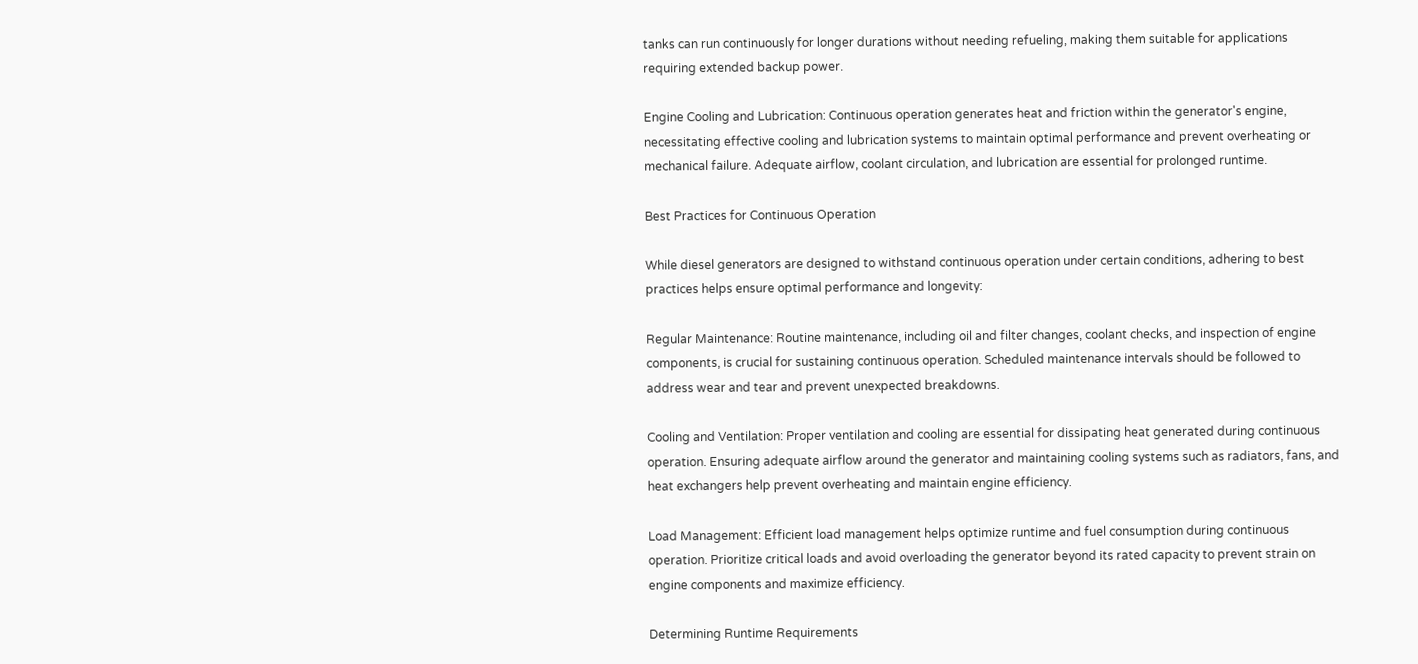tanks can run continuously for longer durations without needing refueling, making them suitable for applications requiring extended backup power.

Engine Cooling and Lubrication: Continuous operation generates heat and friction within the generator's engine, necessitating effective cooling and lubrication systems to maintain optimal performance and prevent overheating or mechanical failure. Adequate airflow, coolant circulation, and lubrication are essential for prolonged runtime.

Best Practices for Continuous Operation

While diesel generators are designed to withstand continuous operation under certain conditions, adhering to best practices helps ensure optimal performance and longevity:

Regular Maintenance: Routine maintenance, including oil and filter changes, coolant checks, and inspection of engine components, is crucial for sustaining continuous operation. Scheduled maintenance intervals should be followed to address wear and tear and prevent unexpected breakdowns.

Cooling and Ventilation: Proper ventilation and cooling are essential for dissipating heat generated during continuous operation. Ensuring adequate airflow around the generator and maintaining cooling systems such as radiators, fans, and heat exchangers help prevent overheating and maintain engine efficiency.

Load Management: Efficient load management helps optimize runtime and fuel consumption during continuous operation. Prioritize critical loads and avoid overloading the generator beyond its rated capacity to prevent strain on engine components and maximize efficiency.

Determining Runtime Requirements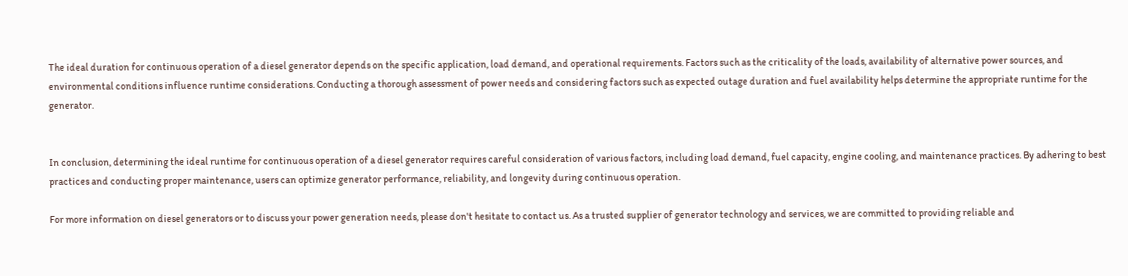The ideal duration for continuous operation of a diesel generator depends on the specific application, load demand, and operational requirements. Factors such as the criticality of the loads, availability of alternative power sources, and environmental conditions influence runtime considerations. Conducting a thorough assessment of power needs and considering factors such as expected outage duration and fuel availability helps determine the appropriate runtime for the generator.


In conclusion, determining the ideal runtime for continuous operation of a diesel generator requires careful consideration of various factors, including load demand, fuel capacity, engine cooling, and maintenance practices. By adhering to best practices and conducting proper maintenance, users can optimize generator performance, reliability, and longevity during continuous operation.

For more information on diesel generators or to discuss your power generation needs, please don't hesitate to contact us. As a trusted supplier of generator technology and services, we are committed to providing reliable and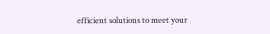efficient solutions to meet your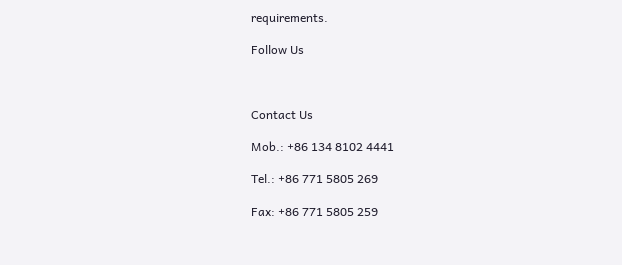requirements.

Follow Us



Contact Us

Mob.: +86 134 8102 4441

Tel.: +86 771 5805 269

Fax: +86 771 5805 259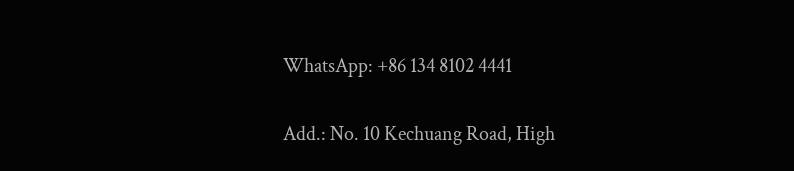WhatsApp: +86 134 8102 4441

Add.: No. 10 Kechuang Road, High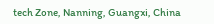tech Zone, Nanning, Guangxi, China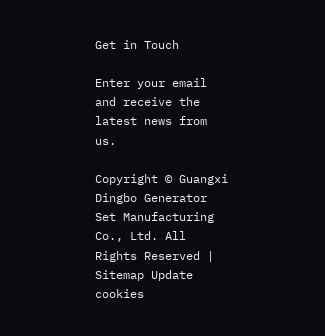Get in Touch

Enter your email and receive the latest news from us.

Copyright © Guangxi Dingbo Generator Set Manufacturing Co., Ltd. All Rights Reserved | Sitemap Update cookies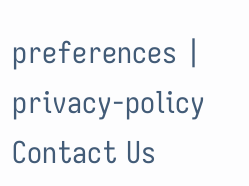preferences | privacy-policy
Contact Us